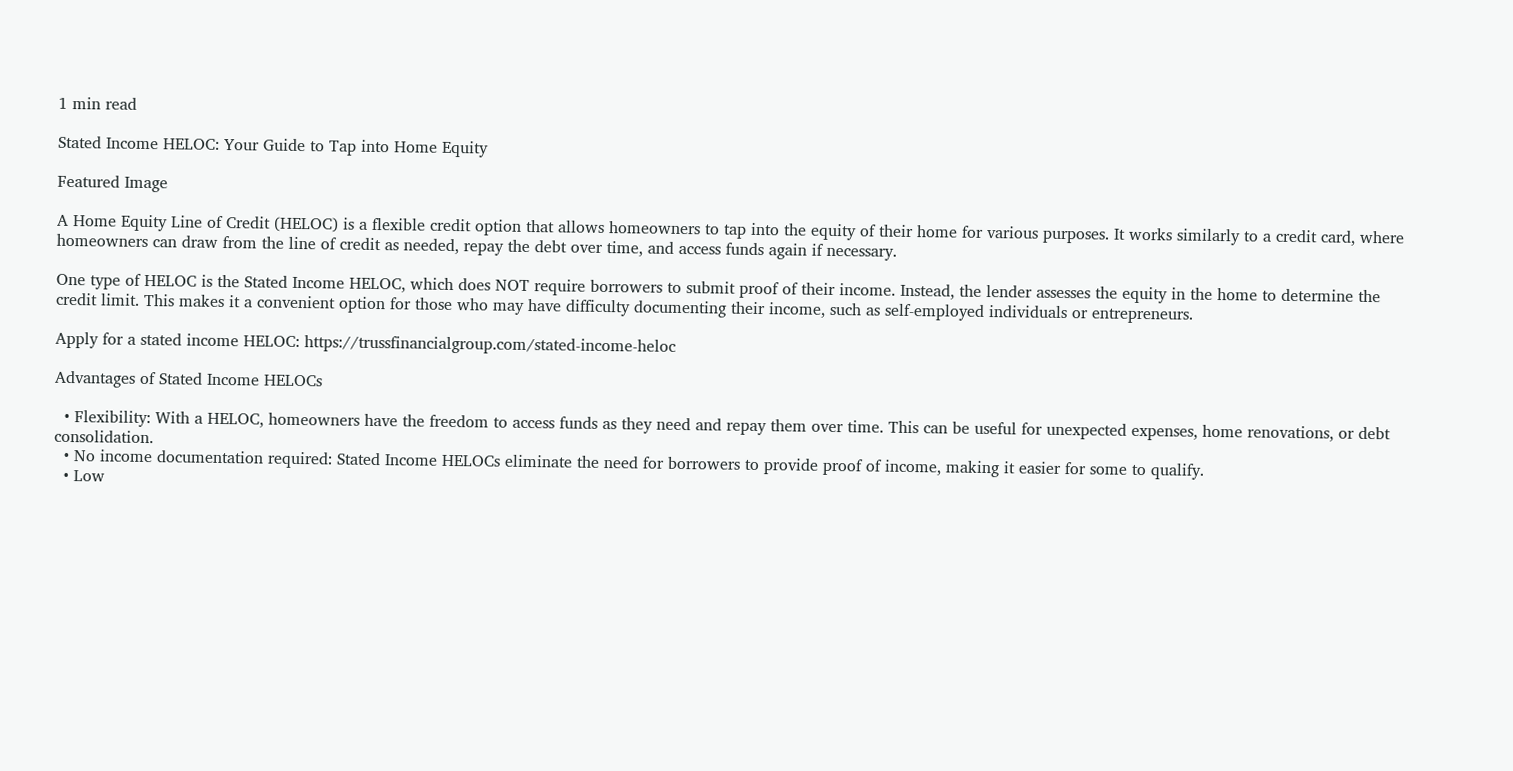1 min read

Stated Income HELOC: Your Guide to Tap into Home Equity

Featured Image

A Home Equity Line of Credit (HELOC) is a flexible credit option that allows homeowners to tap into the equity of their home for various purposes. It works similarly to a credit card, where homeowners can draw from the line of credit as needed, repay the debt over time, and access funds again if necessary.

One type of HELOC is the Stated Income HELOC, which does NOT require borrowers to submit proof of their income. Instead, the lender assesses the equity in the home to determine the credit limit. This makes it a convenient option for those who may have difficulty documenting their income, such as self-employed individuals or entrepreneurs.

Apply for a stated income HELOC: https://trussfinancialgroup.com/stated-income-heloc

Advantages of Stated Income HELOCs

  • Flexibility: With a HELOC, homeowners have the freedom to access funds as they need and repay them over time. This can be useful for unexpected expenses, home renovations, or debt consolidation.
  • No income documentation required: Stated Income HELOCs eliminate the need for borrowers to provide proof of income, making it easier for some to qualify.
  • Low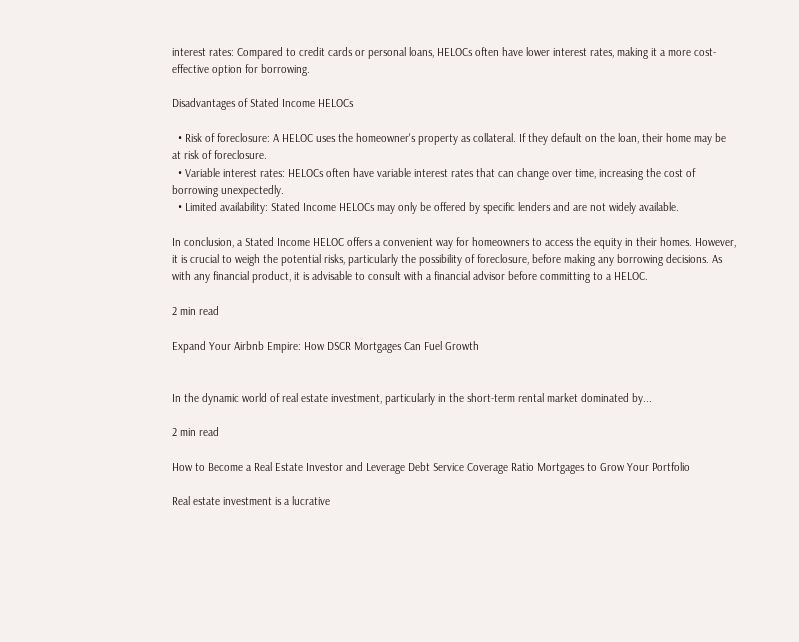interest rates: Compared to credit cards or personal loans, HELOCs often have lower interest rates, making it a more cost-effective option for borrowing.

Disadvantages of Stated Income HELOCs

  • Risk of foreclosure: A HELOC uses the homeowner's property as collateral. If they default on the loan, their home may be at risk of foreclosure.
  • Variable interest rates: HELOCs often have variable interest rates that can change over time, increasing the cost of borrowing unexpectedly.
  • Limited availability: Stated Income HELOCs may only be offered by specific lenders and are not widely available.

In conclusion, a Stated Income HELOC offers a convenient way for homeowners to access the equity in their homes. However, it is crucial to weigh the potential risks, particularly the possibility of foreclosure, before making any borrowing decisions. As with any financial product, it is advisable to consult with a financial advisor before committing to a HELOC.

2 min read

Expand Your Airbnb Empire: How DSCR Mortgages Can Fuel Growth


In the dynamic world of real estate investment, particularly in the short-term rental market dominated by...

2 min read

How to Become a Real Estate Investor and Leverage Debt Service Coverage Ratio Mortgages to Grow Your Portfolio

Real estate investment is a lucrative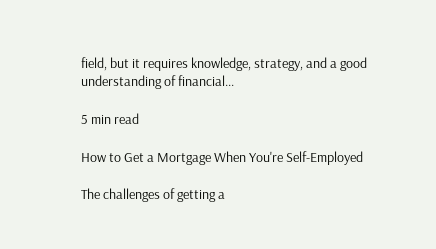field, but it requires knowledge, strategy, and a good understanding of financial...

5 min read

How to Get a Mortgage When You're Self-Employed

The challenges of getting a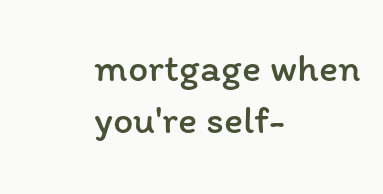mortgage when you're self-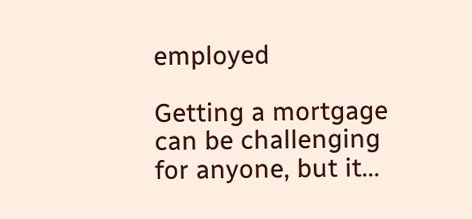employed

Getting a mortgage can be challenging for anyone, but it...